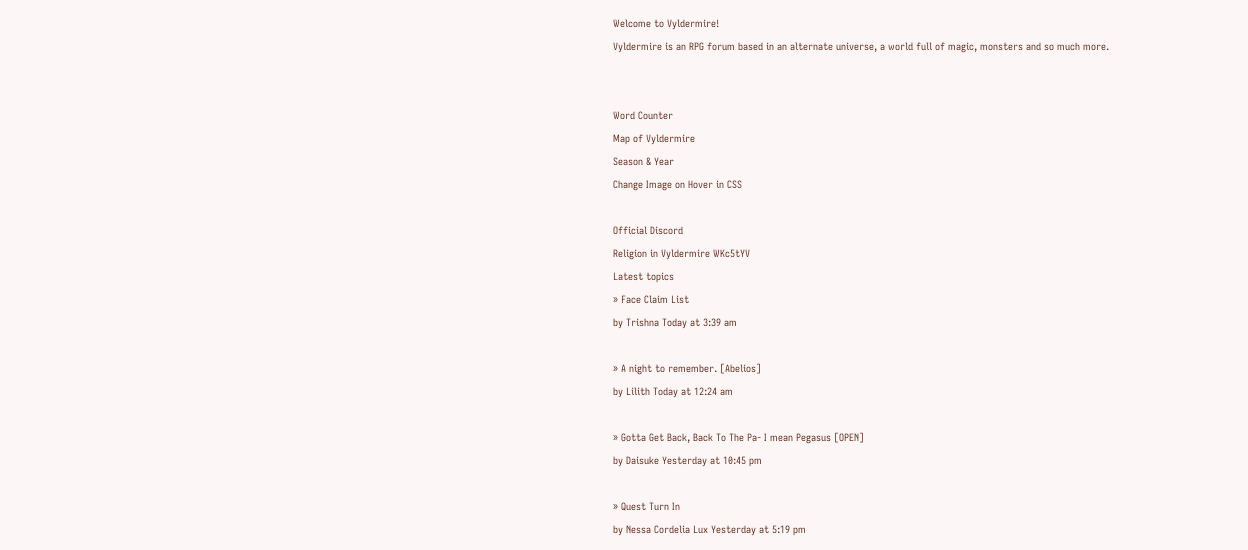Welcome to Vyldermire!
Vyldermire is an RPG forum based in an alternate universe, a world full of magic, monsters and so much more.


Word Counter
Map of Vyldermire
Season & Year
Change Image on Hover in CSS

Official Discord
Religion in Vyldermire WKc5tYV
Latest topics
» Face Claim List
by Trishna Today at 3:39 am

» A night to remember. [Abelios]
by Lilith Today at 12:24 am

» Gotta Get Back, Back To The Pa- I mean Pegasus [OPEN]
by Daisuke Yesterday at 10:45 pm

» Quest Turn In
by Nessa Cordelia Lux Yesterday at 5:19 pm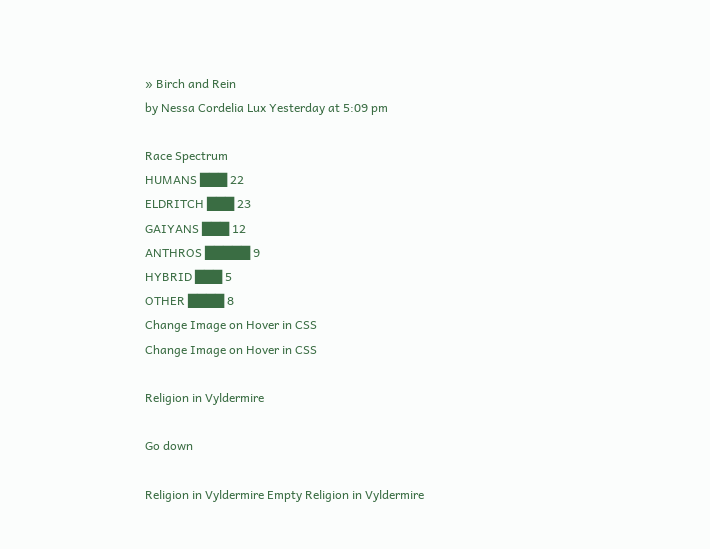» Birch and Rein
by Nessa Cordelia Lux Yesterday at 5:09 pm

Race Spectrum
HUMANS ███ 22
ELDRITCH ███ 23
GAIYANS ███ 12
ANTHROS █████ 9
HYBRID ███ 5
OTHER ████ 8
Change Image on Hover in CSS
Change Image on Hover in CSS

Religion in Vyldermire

Go down

Religion in Vyldermire Empty Religion in Vyldermire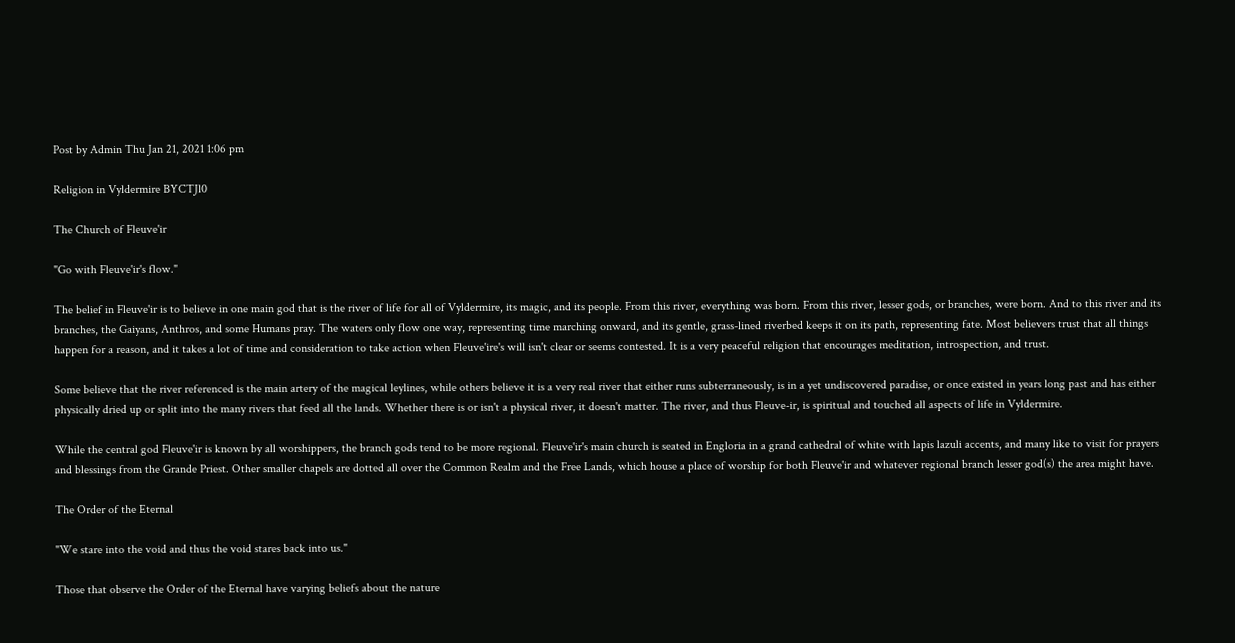Post by Admin Thu Jan 21, 2021 1:06 pm

Religion in Vyldermire BYCTJl0

The Church of Fleuve'ir

"Go with Fleuve'ir's flow."

The belief in Fleuve'ir is to believe in one main god that is the river of life for all of Vyldermire, its magic, and its people. From this river, everything was born. From this river, lesser gods, or branches, were born. And to this river and its branches, the Gaiyans, Anthros, and some Humans pray. The waters only flow one way, representing time marching onward, and its gentle, grass-lined riverbed keeps it on its path, representing fate. Most believers trust that all things happen for a reason, and it takes a lot of time and consideration to take action when Fleuve'ire's will isn't clear or seems contested. It is a very peaceful religion that encourages meditation, introspection, and trust.

Some believe that the river referenced is the main artery of the magical leylines, while others believe it is a very real river that either runs subterraneously, is in a yet undiscovered paradise, or once existed in years long past and has either physically dried up or split into the many rivers that feed all the lands. Whether there is or isn't a physical river, it doesn't matter. The river, and thus Fleuve-ir, is spiritual and touched all aspects of life in Vyldermire.

While the central god Fleuve'ir is known by all worshippers, the branch gods tend to be more regional. Fleuve'ir's main church is seated in Engloria in a grand cathedral of white with lapis lazuli accents, and many like to visit for prayers and blessings from the Grande Priest. Other smaller chapels are dotted all over the Common Realm and the Free Lands, which house a place of worship for both Fleuve'ir and whatever regional branch lesser god(s) the area might have.

The Order of the Eternal

"We stare into the void and thus the void stares back into us."

Those that observe the Order of the Eternal have varying beliefs about the nature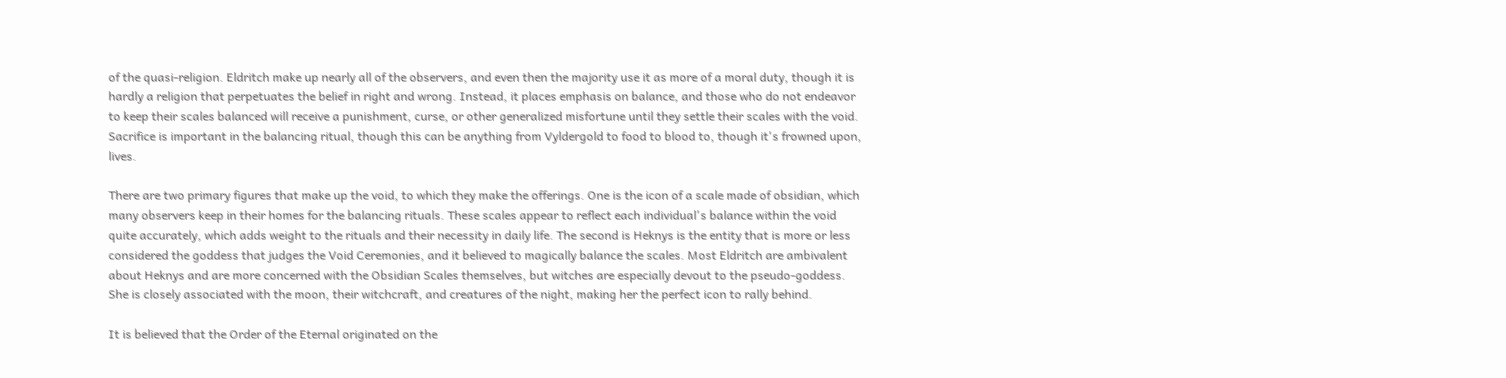of the quasi-religion. Eldritch make up nearly all of the observers, and even then the majority use it as more of a moral duty, though it is hardly a religion that perpetuates the belief in right and wrong. Instead, it places emphasis on balance, and those who do not endeavor to keep their scales balanced will receive a punishment, curse, or other generalized misfortune until they settle their scales with the void. Sacrifice is important in the balancing ritual, though this can be anything from Vyldergold to food to blood to, though it's frowned upon, lives.

There are two primary figures that make up the void, to which they make the offerings. One is the icon of a scale made of obsidian, which many observers keep in their homes for the balancing rituals. These scales appear to reflect each individual's balance within the void quite accurately, which adds weight to the rituals and their necessity in daily life. The second is Heknys is the entity that is more or less considered the goddess that judges the Void Ceremonies, and it believed to magically balance the scales. Most Eldritch are ambivalent about Heknys and are more concerned with the Obsidian Scales themselves, but witches are especially devout to the pseudo-goddess. She is closely associated with the moon, their witchcraft, and creatures of the night, making her the perfect icon to rally behind.

It is believed that the Order of the Eternal originated on the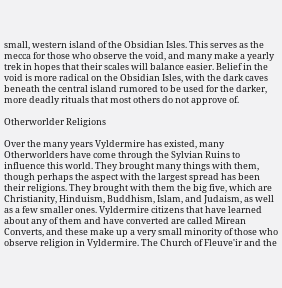small, western island of the Obsidian Isles. This serves as the mecca for those who observe the void, and many make a yearly trek in hopes that their scales will balance easier. Belief in the void is more radical on the Obsidian Isles, with the dark caves beneath the central island rumored to be used for the darker, more deadly rituals that most others do not approve of.

Otherworlder Religions

Over the many years Vyldermire has existed, many Otherworlders have come through the Sylvian Ruins to influence this world. They brought many things with them, though perhaps the aspect with the largest spread has been their religions. They brought with them the big five, which are Christianity, Hinduism, Buddhism, Islam, and Judaism, as well as a few smaller ones. Vyldermire citizens that have learned about any of them and have converted are called Mirean Converts, and these make up a very small minority of those who observe religion in Vyldermire. The Church of Fleuve'ir and the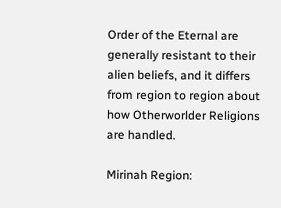Order of the Eternal are generally resistant to their alien beliefs, and it differs from region to region about how Otherworlder Religions are handled.

Mirinah Region: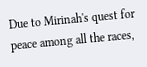Due to Mirinah's quest for peace among all the races,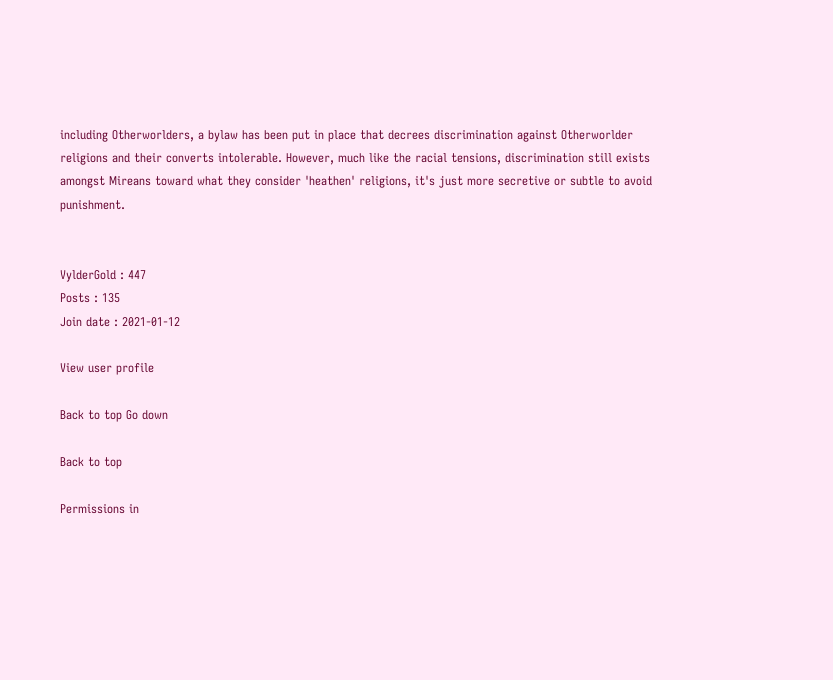including Otherworlders, a bylaw has been put in place that decrees discrimination against Otherworlder religions and their converts intolerable. However, much like the racial tensions, discrimination still exists amongst Mireans toward what they consider 'heathen' religions, it's just more secretive or subtle to avoid punishment.


VylderGold : 447
Posts : 135
Join date : 2021-01-12

View user profile

Back to top Go down

Back to top

Permissions in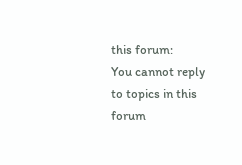this forum:
You cannot reply to topics in this forum